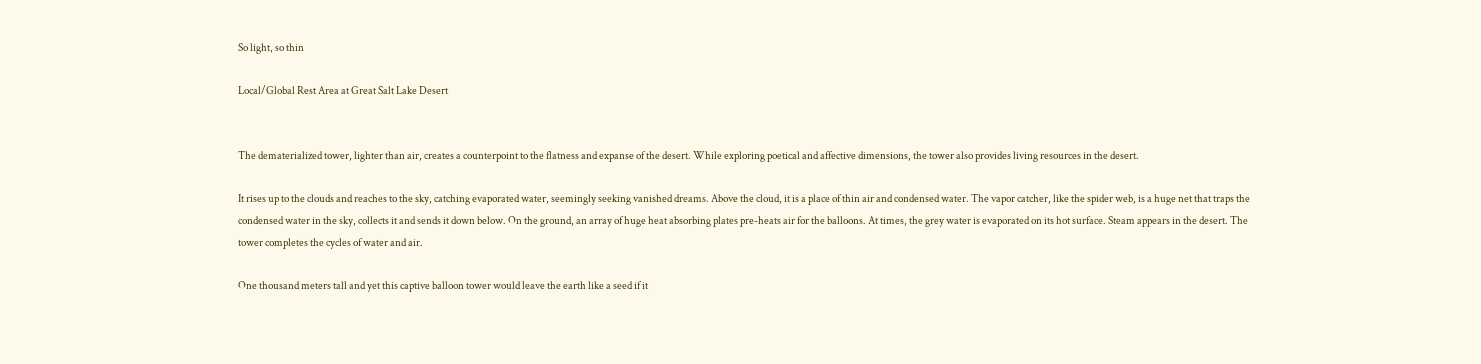So light, so thin

Local/Global Rest Area at Great Salt Lake Desert


The dematerialized tower, lighter than air, creates a counterpoint to the flatness and expanse of the desert. While exploring poetical and affective dimensions, the tower also provides living resources in the desert.

It rises up to the clouds and reaches to the sky, catching evaporated water, seemingly seeking vanished dreams. Above the cloud, it is a place of thin air and condensed water. The vapor catcher, like the spider web, is a huge net that traps the condensed water in the sky, collects it and sends it down below. On the ground, an array of huge heat absorbing plates pre-heats air for the balloons. At times, the grey water is evaporated on its hot surface. Steam appears in the desert. The tower completes the cycles of water and air.

One thousand meters tall and yet this captive balloon tower would leave the earth like a seed if it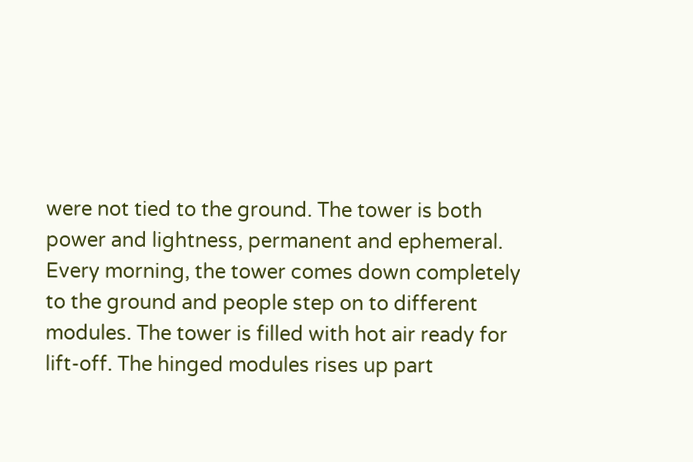were not tied to the ground. The tower is both power and lightness, permanent and ephemeral. Every morning, the tower comes down completely to the ground and people step on to different modules. The tower is filled with hot air ready for lift-off. The hinged modules rises up part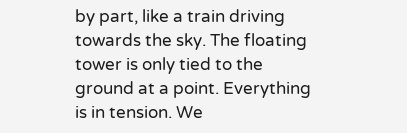by part, like a train driving towards the sky. The floating tower is only tied to the ground at a point. Everything is in tension. We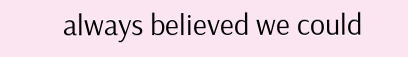always believed we could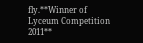fly.**Winner of Lyceum Competition 2011**